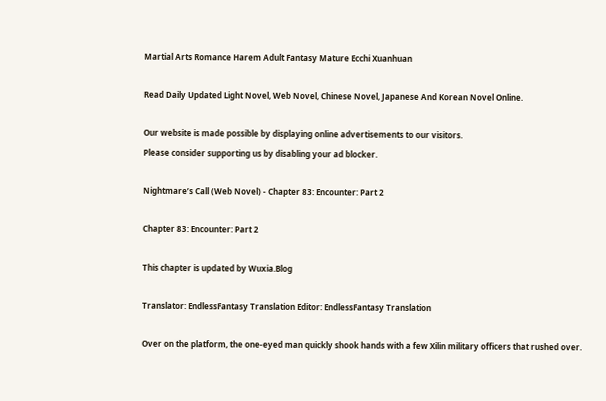Martial Arts Romance Harem Adult Fantasy Mature Ecchi Xuanhuan

Read Daily Updated Light Novel, Web Novel, Chinese Novel, Japanese And Korean Novel Online.

Our website is made possible by displaying online advertisements to our visitors.
Please consider supporting us by disabling your ad blocker.

Nightmare’s Call (Web Novel) - Chapter 83: Encounter: Part 2

Chapter 83: Encounter: Part 2

This chapter is updated by Wuxia.Blog

Translator: EndlessFantasy Translation Editor: EndlessFantasy Translation

Over on the platform, the one-eyed man quickly shook hands with a few Xilin military officers that rushed over.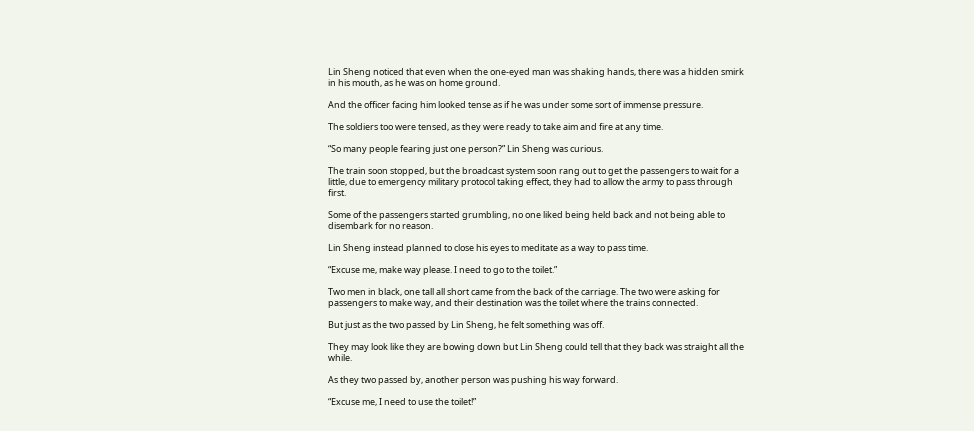Lin Sheng noticed that even when the one-eyed man was shaking hands, there was a hidden smirk in his mouth, as he was on home ground.

And the officer facing him looked tense as if he was under some sort of immense pressure.

The soldiers too were tensed, as they were ready to take aim and fire at any time.

“So many people fearing just one person?” Lin Sheng was curious.

The train soon stopped, but the broadcast system soon rang out to get the passengers to wait for a little, due to emergency military protocol taking effect, they had to allow the army to pass through first.

Some of the passengers started grumbling, no one liked being held back and not being able to disembark for no reason.

Lin Sheng instead planned to close his eyes to meditate as a way to pass time.

“Excuse me, make way please. I need to go to the toilet.”

Two men in black, one tall all short came from the back of the carriage. The two were asking for passengers to make way, and their destination was the toilet where the trains connected.

But just as the two passed by Lin Sheng, he felt something was off.

They may look like they are bowing down but Lin Sheng could tell that they back was straight all the while.

As they two passed by, another person was pushing his way forward.

“Excuse me, I need to use the toilet!”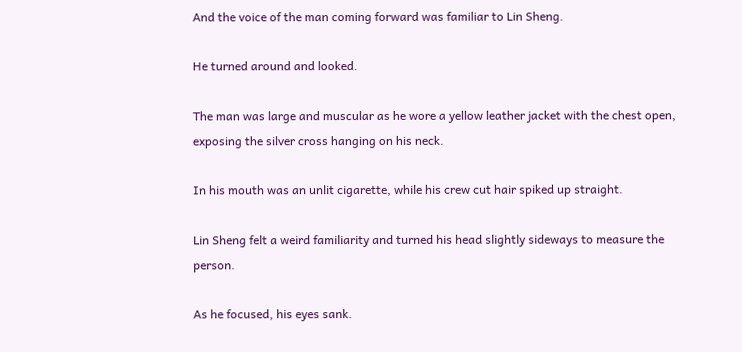And the voice of the man coming forward was familiar to Lin Sheng.

He turned around and looked.

The man was large and muscular as he wore a yellow leather jacket with the chest open, exposing the silver cross hanging on his neck.

In his mouth was an unlit cigarette, while his crew cut hair spiked up straight.

Lin Sheng felt a weird familiarity and turned his head slightly sideways to measure the person.

As he focused, his eyes sank.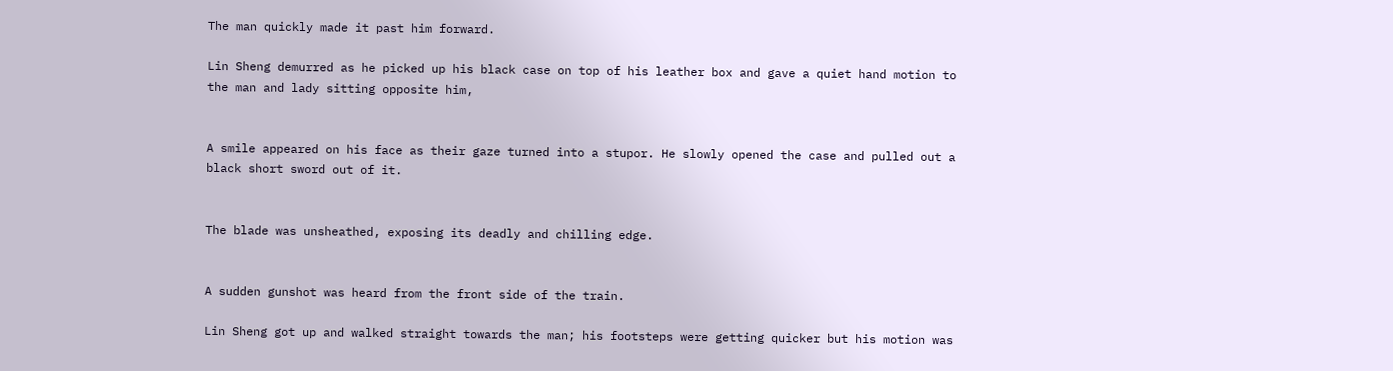The man quickly made it past him forward.

Lin Sheng demurred as he picked up his black case on top of his leather box and gave a quiet hand motion to the man and lady sitting opposite him,


A smile appeared on his face as their gaze turned into a stupor. He slowly opened the case and pulled out a black short sword out of it.


The blade was unsheathed, exposing its deadly and chilling edge.


A sudden gunshot was heard from the front side of the train.

Lin Sheng got up and walked straight towards the man; his footsteps were getting quicker but his motion was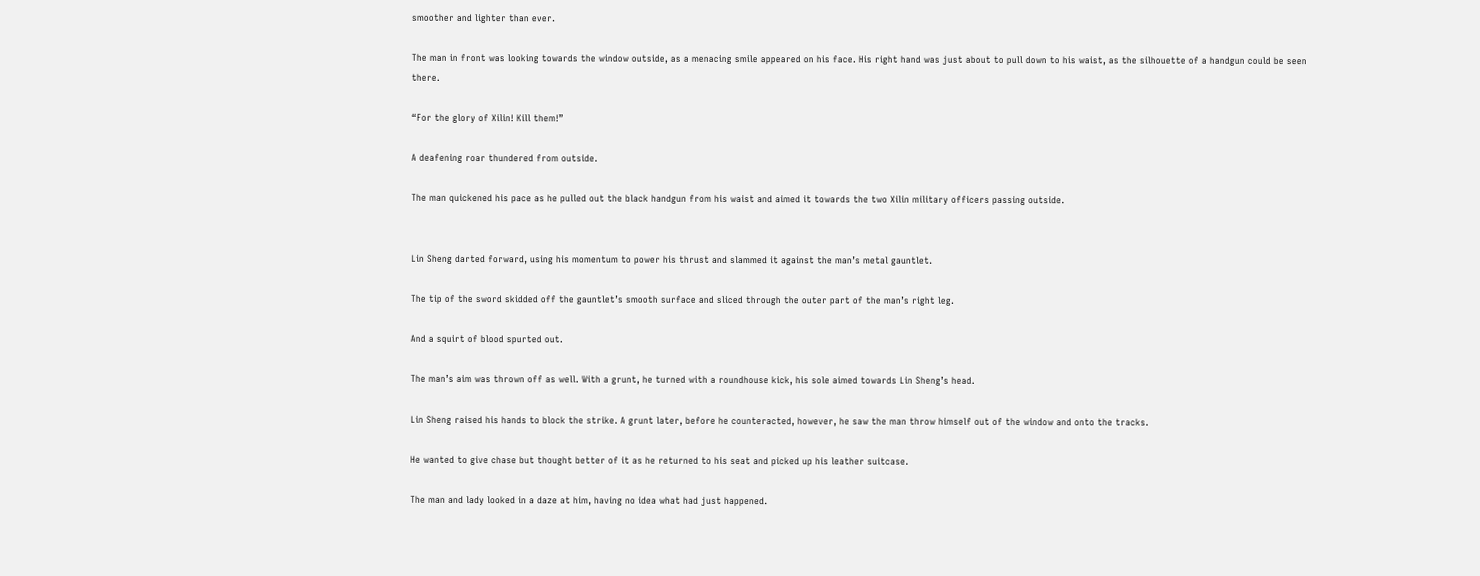smoother and lighter than ever.

The man in front was looking towards the window outside, as a menacing smile appeared on his face. His right hand was just about to pull down to his waist, as the silhouette of a handgun could be seen there.

“For the glory of Xilin! Kill them!”

A deafening roar thundered from outside.

The man quickened his pace as he pulled out the black handgun from his waist and aimed it towards the two Xilin military officers passing outside.


Lin Sheng darted forward, using his momentum to power his thrust and slammed it against the man’s metal gauntlet.

The tip of the sword skidded off the gauntlet’s smooth surface and sliced through the outer part of the man’s right leg.

And a squirt of blood spurted out.

The man’s aim was thrown off as well. With a grunt, he turned with a roundhouse kick, his sole aimed towards Lin Sheng’s head.

Lin Sheng raised his hands to block the strike. A grunt later, before he counteracted, however, he saw the man throw himself out of the window and onto the tracks.

He wanted to give chase but thought better of it as he returned to his seat and picked up his leather suitcase.

The man and lady looked in a daze at him, having no idea what had just happened.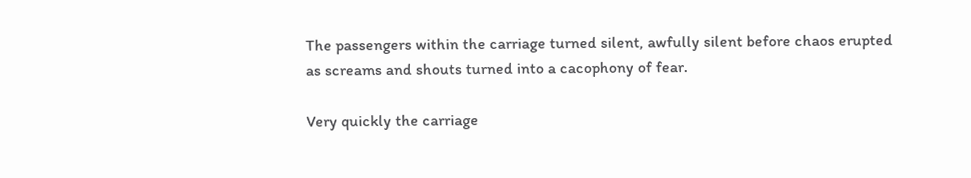The passengers within the carriage turned silent, awfully silent before chaos erupted as screams and shouts turned into a cacophony of fear.

Very quickly the carriage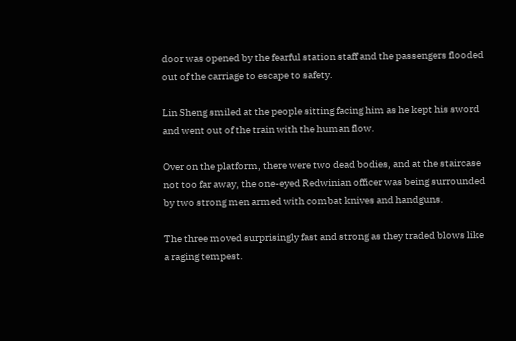door was opened by the fearful station staff and the passengers flooded out of the carriage to escape to safety.

Lin Sheng smiled at the people sitting facing him as he kept his sword and went out of the train with the human flow.

Over on the platform, there were two dead bodies, and at the staircase not too far away, the one-eyed Redwinian officer was being surrounded by two strong men armed with combat knives and handguns.

The three moved surprisingly fast and strong as they traded blows like a raging tempest.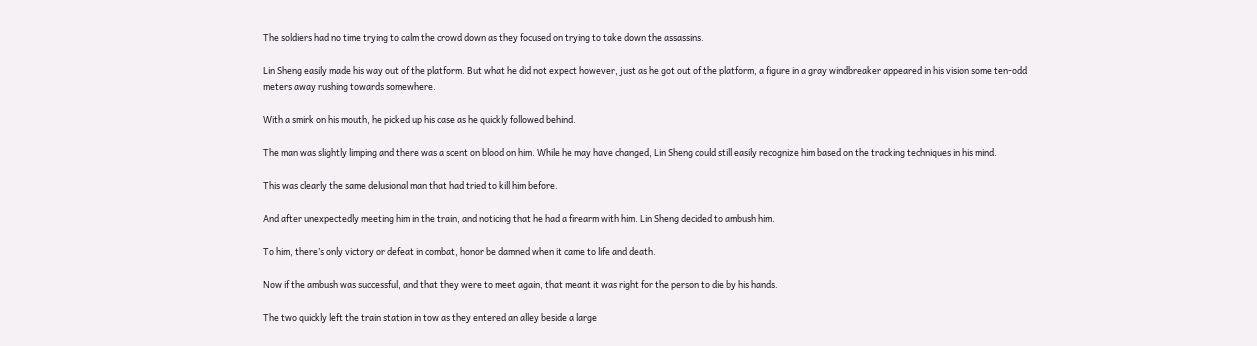The soldiers had no time trying to calm the crowd down as they focused on trying to take down the assassins.

Lin Sheng easily made his way out of the platform. But what he did not expect however, just as he got out of the platform, a figure in a gray windbreaker appeared in his vision some ten-odd meters away rushing towards somewhere.

With a smirk on his mouth, he picked up his case as he quickly followed behind.

The man was slightly limping and there was a scent on blood on him. While he may have changed, Lin Sheng could still easily recognize him based on the tracking techniques in his mind.

This was clearly the same delusional man that had tried to kill him before.

And after unexpectedly meeting him in the train, and noticing that he had a firearm with him. Lin Sheng decided to ambush him.

To him, there’s only victory or defeat in combat, honor be damned when it came to life and death.

Now if the ambush was successful, and that they were to meet again, that meant it was right for the person to die by his hands.

The two quickly left the train station in tow as they entered an alley beside a large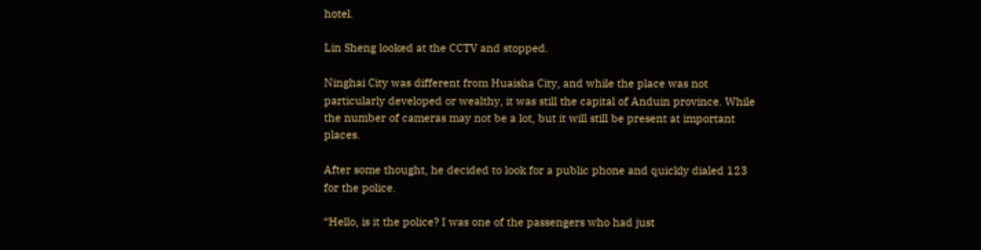hotel.

Lin Sheng looked at the CCTV and stopped.

Ninghai City was different from Huaisha City, and while the place was not particularly developed or wealthy, it was still the capital of Anduin province. While the number of cameras may not be a lot, but it will still be present at important places.

After some thought, he decided to look for a public phone and quickly dialed 123 for the police.

“Hello, is it the police? I was one of the passengers who had just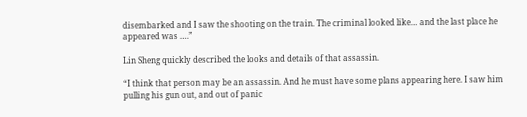disembarked and I saw the shooting on the train. The criminal looked like… and the last place he appeared was ….”

Lin Sheng quickly described the looks and details of that assassin.

“I think that person may be an assassin. And he must have some plans appearing here. I saw him pulling his gun out, and out of panic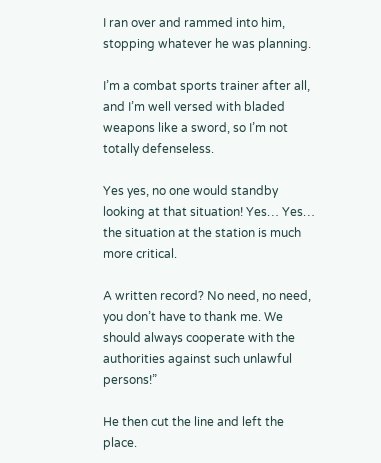I ran over and rammed into him, stopping whatever he was planning.

I’m a combat sports trainer after all, and I’m well versed with bladed weapons like a sword, so I’m not totally defenseless.

Yes yes, no one would standby looking at that situation! Yes… Yes… the situation at the station is much more critical.

A written record? No need, no need, you don’t have to thank me. We should always cooperate with the authorities against such unlawful persons!”

He then cut the line and left the place.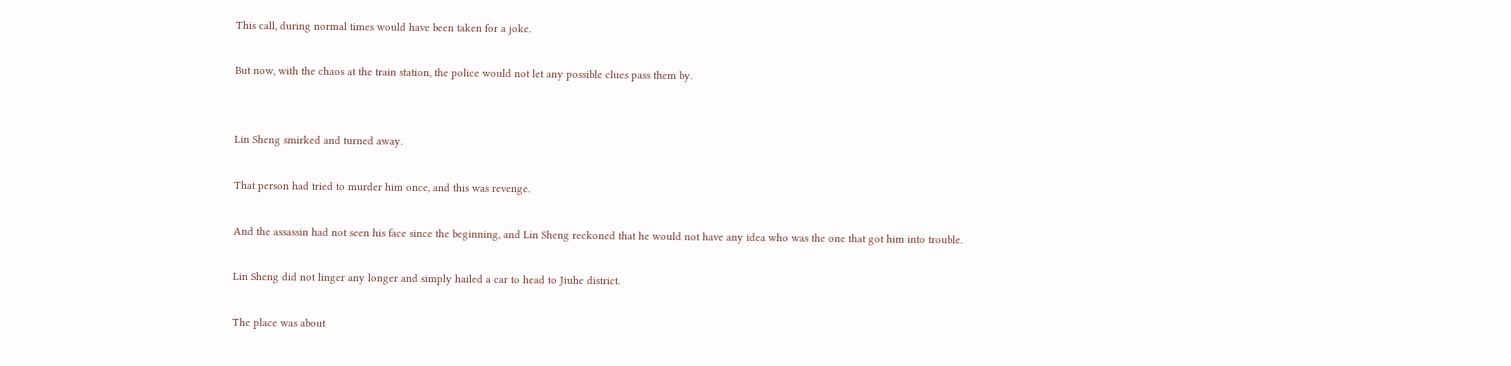This call, during normal times would have been taken for a joke.

But now, with the chaos at the train station, the police would not let any possible clues pass them by.


Lin Sheng smirked and turned away.

That person had tried to murder him once, and this was revenge.

And the assassin had not seen his face since the beginning, and Lin Sheng reckoned that he would not have any idea who was the one that got him into trouble.

Lin Sheng did not linger any longer and simply hailed a car to head to Jiuhe district.

The place was about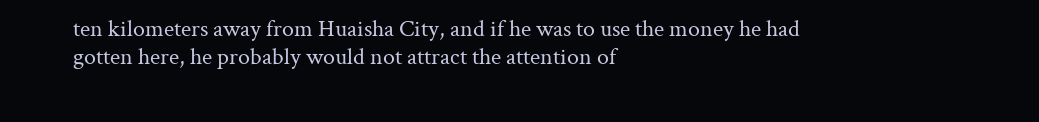ten kilometers away from Huaisha City, and if he was to use the money he had gotten here, he probably would not attract the attention of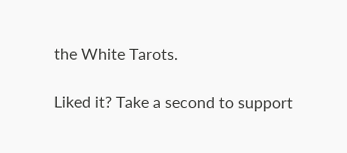the White Tarots.

Liked it? Take a second to support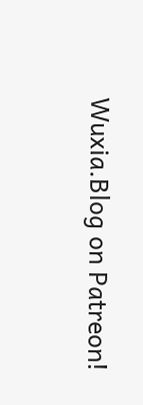Wuxia.Blog on Patreon!